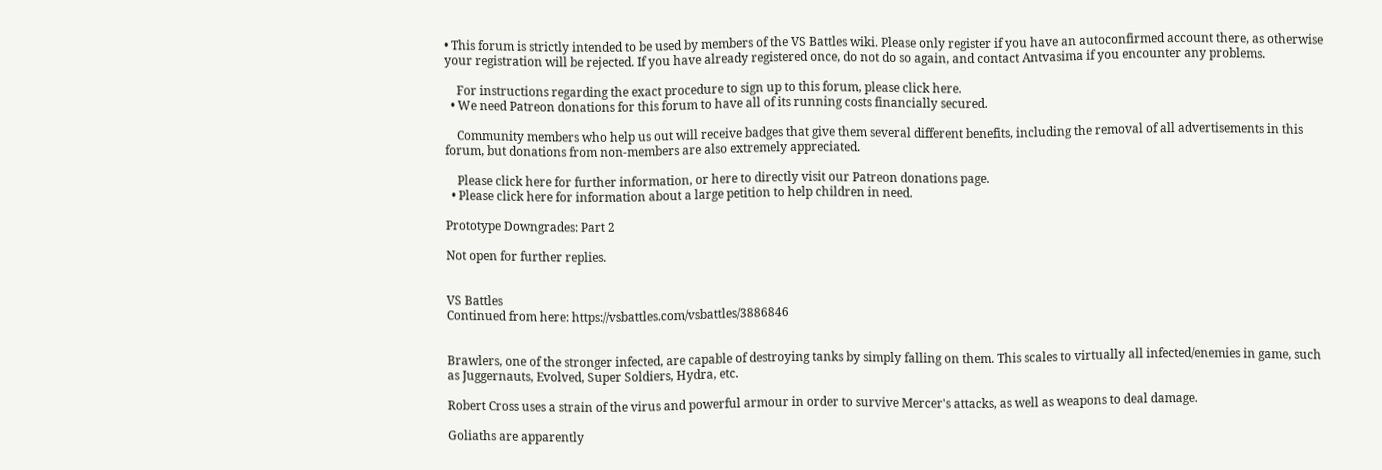• This forum is strictly intended to be used by members of the VS Battles wiki. Please only register if you have an autoconfirmed account there, as otherwise your registration will be rejected. If you have already registered once, do not do so again, and contact Antvasima if you encounter any problems.

    For instructions regarding the exact procedure to sign up to this forum, please click here.
  • We need Patreon donations for this forum to have all of its running costs financially secured.

    Community members who help us out will receive badges that give them several different benefits, including the removal of all advertisements in this forum, but donations from non-members are also extremely appreciated.

    Please click here for further information, or here to directly visit our Patreon donations page.
  • Please click here for information about a large petition to help children in need.

Prototype Downgrades: Part 2

Not open for further replies.


VS Battles
Continued from here: https://vsbattles.com/vsbattles/3886846


Brawlers, one of the stronger infected, are capable of destroying tanks by simply falling on them. This scales to virtually all infected/enemies in game, such as Juggernauts, Evolved, Super Soldiers, Hydra, etc.

Robert Cross uses a strain of the virus and powerful armour in order to survive Mercer's attacks, as well as weapons to deal damage.

Goliaths are apparently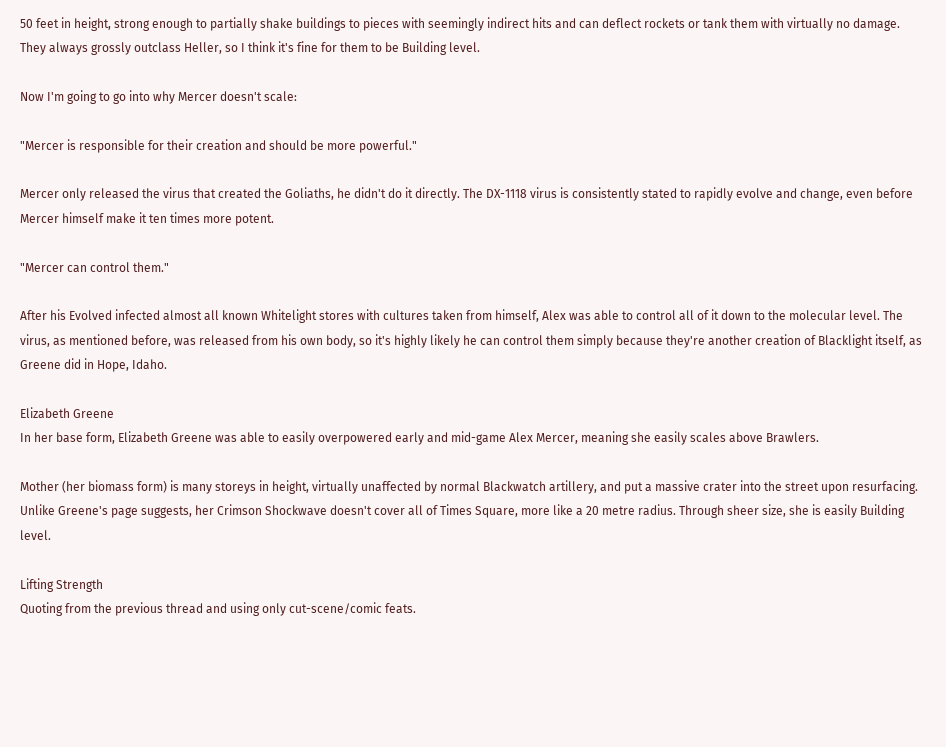50 feet in height, strong enough to partially shake buildings to pieces with seemingly indirect hits and can deflect rockets or tank them with virtually no damage. They always grossly outclass Heller, so I think it's fine for them to be Building level.

Now I'm going to go into why Mercer doesn't scale:

"Mercer is responsible for their creation and should be more powerful."

Mercer only released the virus that created the Goliaths, he didn't do it directly. The DX-1118 virus is consistently stated to rapidly evolve and change, even before Mercer himself make it ten times more potent.

"Mercer can control them."

After his Evolved infected almost all known Whitelight stores with cultures taken from himself, Alex was able to control all of it down to the molecular level. The virus, as mentioned before, was released from his own body, so it's highly likely he can control them simply because they're another creation of Blacklight itself, as Greene did in Hope, Idaho.

Elizabeth Greene
In her base form, Elizabeth Greene was able to easily overpowered early and mid-game Alex Mercer, meaning she easily scales above Brawlers.

Mother (her biomass form) is many storeys in height, virtually unaffected by normal Blackwatch artillery, and put a massive crater into the street upon resurfacing. Unlike Greene's page suggests, her Crimson Shockwave doesn't cover all of Times Square, more like a 20 metre radius. Through sheer size, she is easily Building level.

Lifting Strength
Quoting from the previous thread and using only cut-scene/comic feats.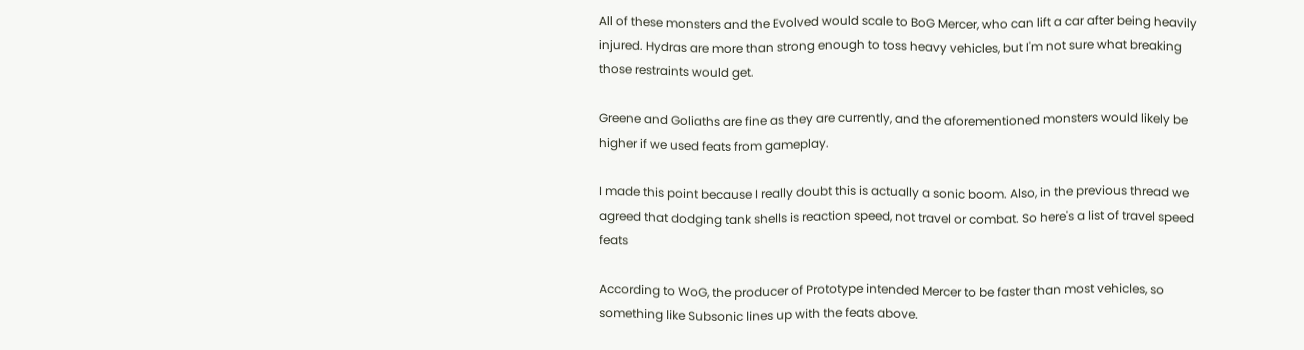All of these monsters and the Evolved would scale to BoG Mercer, who can lift a car after being heavily injured. Hydras are more than strong enough to toss heavy vehicles, but I'm not sure what breaking those restraints would get.

Greene and Goliaths are fine as they are currently, and the aforementioned monsters would likely be higher if we used feats from gameplay.

I made this point because I really doubt this is actually a sonic boom. Also, in the previous thread we agreed that dodging tank shells is reaction speed, not travel or combat. So here's a list of travel speed feats

According to WoG, the producer of Prototype intended Mercer to be faster than most vehicles, so something like Subsonic lines up with the feats above.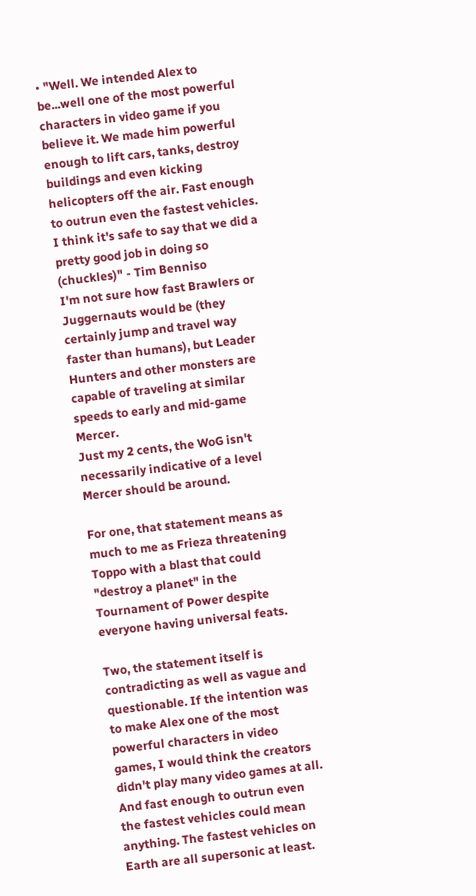• "Well. We intended Alex to be...well one of the most powerful characters in video game if you believe it. We made him powerful enough to lift cars, tanks, destroy buildings and even kicking helicopters off the air. Fast enough to outrun even the fastest vehicles. I think it's safe to say that we did a pretty good job in doing so (chuckles)" - Tim Benniso
I'm not sure how fast Brawlers or Juggernauts would be (they certainly jump and travel way faster than humans), but Leader Hunters and other monsters are capable of traveling at similar speeds to early and mid-game Mercer.
Just my 2 cents, the WoG isn't necessarily indicative of a level Mercer should be around.

For one, that statement means as much to me as Frieza threatening Toppo with a blast that could "destroy a planet" in the Tournament of Power despite everyone having universal feats.

Two, the statement itself is contradicting as well as vague and questionable. If the intention was to make Alex one of the most powerful characters in video games, I would think the creators didn't play many video games at all. And fast enough to outrun even the fastest vehicles could mean anything. The fastest vehicles on Earth are all supersonic at least.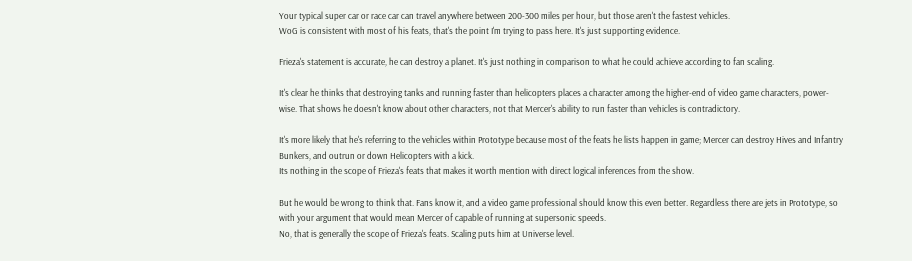Your typical super car or race car can travel anywhere between 200-300 miles per hour, but those aren't the fastest vehicles.
WoG is consistent with most of his feats, that's the point I'm trying to pass here. It's just supporting evidence.

Frieza's statement is accurate, he can destroy a planet. It's just nothing in comparison to what he could achieve according to fan scaling.

It's clear he thinks that destroying tanks and running faster than helicopters places a character among the higher-end of video game characters, power-wise. That shows he doesn't know about other characters, not that Mercer's ability to run faster than vehicles is contradictory.

It's more likely that he's referring to the vehicles within Prototype because most of the feats he lists happen in game; Mercer can destroy Hives and Infantry Bunkers, and outrun or down Helicopters with a kick.
Its nothing in the scope of Frieza's feats that makes it worth mention with direct logical inferences from the show.

But he would be wrong to think that. Fans know it, and a video game professional should know this even better. Regardless there are jets in Prototype, so with your argument that would mean Mercer of capable of running at supersonic speeds.
No, that is generally the scope of Frieza's feats. Scaling puts him at Universe level.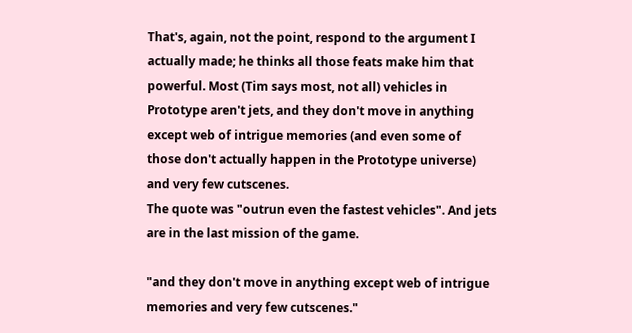That's, again, not the point, respond to the argument I actually made; he thinks all those feats make him that powerful. Most (Tim says most, not all) vehicles in Prototype aren't jets, and they don't move in anything except web of intrigue memories (and even some of those don't actually happen in the Prototype universe) and very few cutscenes.
The quote was "outrun even the fastest vehicles". And jets are in the last mission of the game.

"and they don't move in anything except web of intrigue memories and very few cutscenes."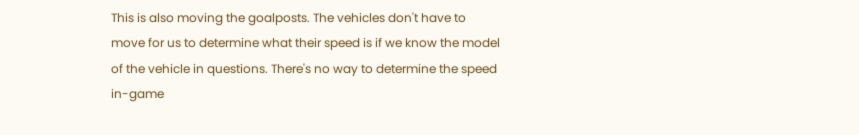This is also moving the goalposts. The vehicles don't have to move for us to determine what their speed is if we know the model of the vehicle in questions. There's no way to determine the speed in-game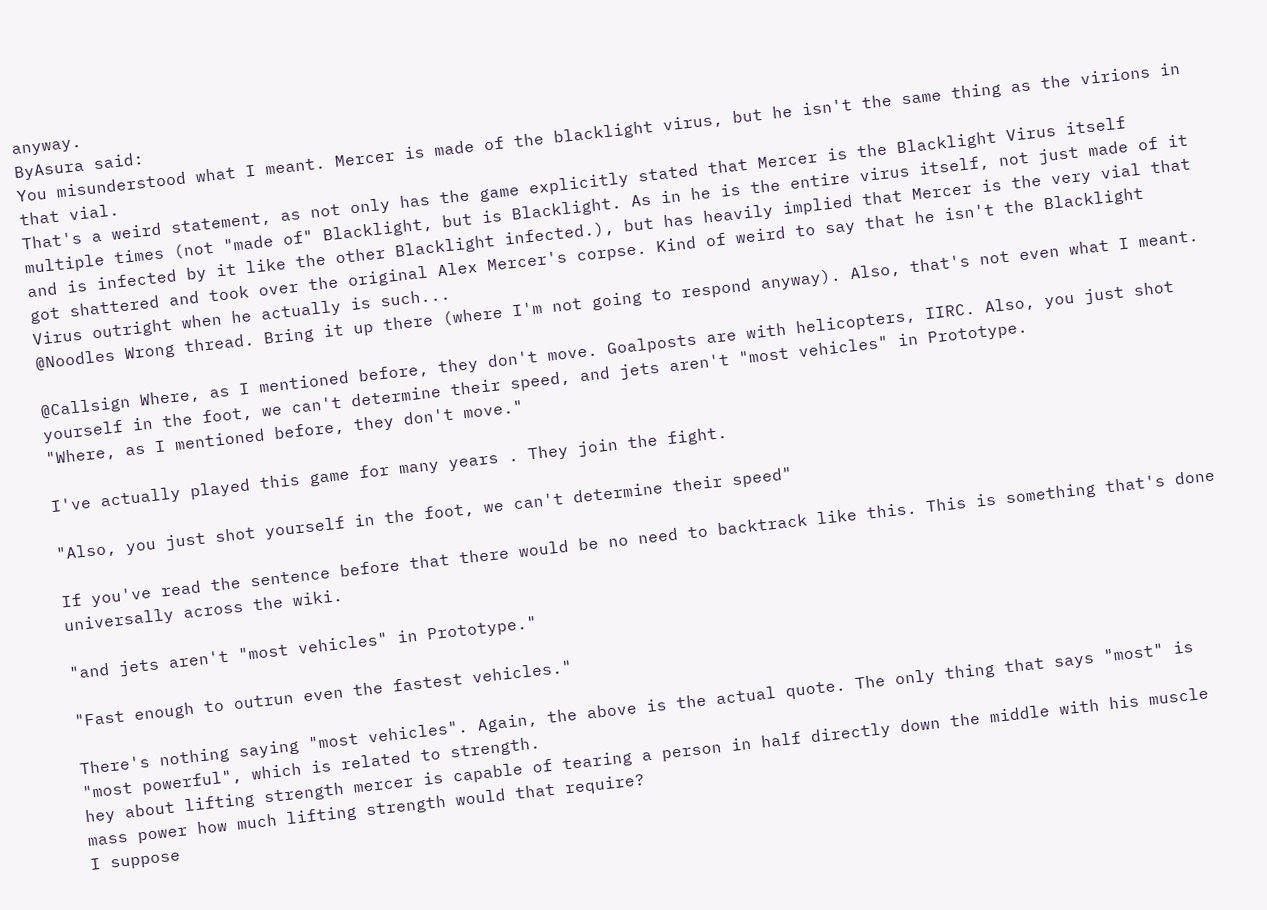anyway.
ByAsura said:
You misunderstood what I meant. Mercer is made of the blacklight virus, but he isn't the same thing as the virions in that vial.
That's a weird statement, as not only has the game explicitly stated that Mercer is the Blacklight Virus itself multiple times (not "made of" Blacklight, but is Blacklight. As in he is the entire virus itself, not just made of it and is infected by it like the other Blacklight infected.), but has heavily implied that Mercer is the very vial that got shattered and took over the original Alex Mercer's corpse. Kind of weird to say that he isn't the Blacklight Virus outright when he actually is such...
@Noodles Wrong thread. Bring it up there (where I'm not going to respond anyway). Also, that's not even what I meant.

@Callsign Where, as I mentioned before, they don't move. Goalposts are with helicopters, IIRC. Also, you just shot yourself in the foot, we can't determine their speed, and jets aren't "most vehicles" in Prototype.
"Where, as I mentioned before, they don't move."

I've actually played this game for many years . They join the fight.

"Also, you just shot yourself in the foot, we can't determine their speed"

If you've read the sentence before that there would be no need to backtrack like this. This is something that's done universally across the wiki.

"and jets aren't "most vehicles" in Prototype."

"Fast enough to outrun even the fastest vehicles."

There's nothing saying "most vehicles". Again, the above is the actual quote. The only thing that says "most" is "most powerful", which is related to strength.
hey about lifting strength mercer is capable of tearing a person in half directly down the middle with his muscle mass power how much lifting strength would that require?
I suppose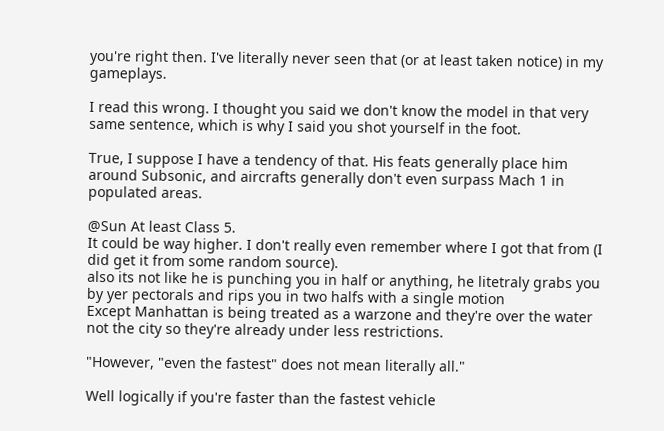you're right then. I've literally never seen that (or at least taken notice) in my gameplays.

I read this wrong. I thought you said we don't know the model in that very same sentence, which is why I said you shot yourself in the foot.

True, I suppose I have a tendency of that. His feats generally place him around Subsonic, and aircrafts generally don't even surpass Mach 1 in populated areas.

@Sun At least Class 5.
It could be way higher. I don't really even remember where I got that from (I did get it from some random source).
also its not like he is punching you in half or anything, he litetraly grabs you by yer pectorals and rips you in two halfs with a single motion
Except Manhattan is being treated as a warzone and they're over the water not the city so they're already under less restrictions.

"However, "even the fastest" does not mean literally all."

Well logically if you're faster than the fastest vehicle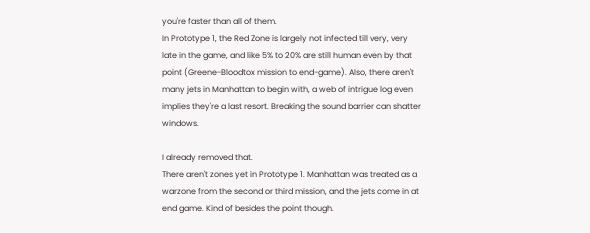you're faster than all of them.
In Prototype 1, the Red Zone is largely not infected till very, very late in the game, and like 5% to 20% are still human even by that point (Greene-Bloodtox mission to end-game). Also, there aren't many jets in Manhattan to begin with, a web of intrigue log even implies they're a last resort. Breaking the sound barrier can shatter windows.

I already removed that.
There aren't zones yet in Prototype 1. Manhattan was treated as a warzone from the second or third mission, and the jets come in at end game. Kind of besides the point though.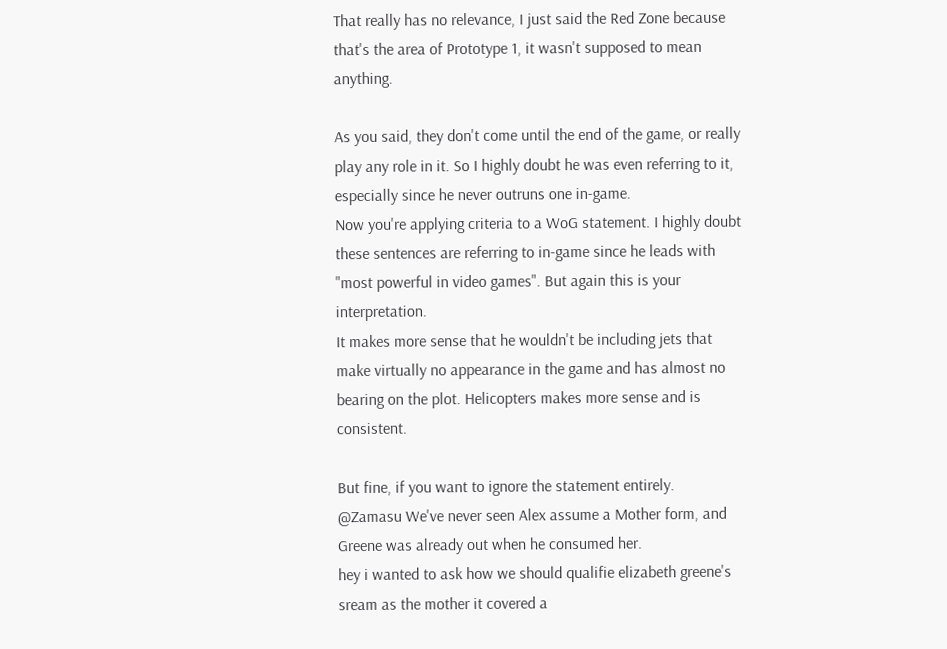That really has no relevance, I just said the Red Zone because that's the area of Prototype 1, it wasn't supposed to mean anything.

As you said, they don't come until the end of the game, or really play any role in it. So I highly doubt he was even referring to it, especially since he never outruns one in-game.
Now you're applying criteria to a WoG statement. I highly doubt these sentences are referring to in-game since he leads with "most powerful in video games". But again this is your interpretation.
It makes more sense that he wouldn't be including jets that make virtually no appearance in the game and has almost no bearing on the plot. Helicopters makes more sense and is consistent.

But fine, if you want to ignore the statement entirely.
@Zamasu We've never seen Alex assume a Mother form, and Greene was already out when he consumed her.
hey i wanted to ask how we should qualifie elizabeth greene's sream as the mother it covered a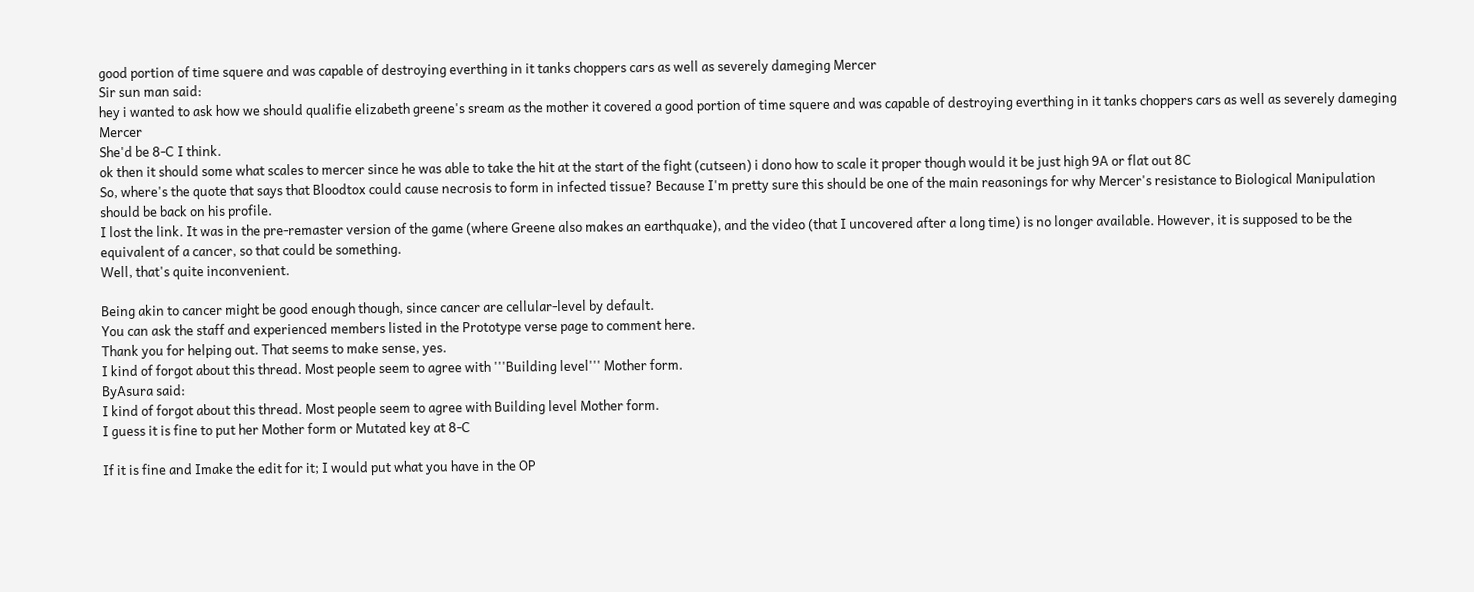good portion of time squere and was capable of destroying everthing in it tanks choppers cars as well as severely dameging Mercer
Sir sun man said:
hey i wanted to ask how we should qualifie elizabeth greene's sream as the mother it covered a good portion of time squere and was capable of destroying everthing in it tanks choppers cars as well as severely dameging Mercer
She'd be 8-C I think.
ok then it should some what scales to mercer since he was able to take the hit at the start of the fight (cutseen) i dono how to scale it proper though would it be just high 9A or flat out 8C
So, where's the quote that says that Bloodtox could cause necrosis to form in infected tissue? Because I'm pretty sure this should be one of the main reasonings for why Mercer's resistance to Biological Manipulation should be back on his profile.
I lost the link. It was in the pre-remaster version of the game (where Greene also makes an earthquake), and the video (that I uncovered after a long time) is no longer available. However, it is supposed to be the equivalent of a cancer, so that could be something.
Well, that's quite inconvenient.

Being akin to cancer might be good enough though, since cancer are cellular-level by default.
You can ask the staff and experienced members listed in the Prototype verse page to comment here.
Thank you for helping out. That seems to make sense, yes.
I kind of forgot about this thread. Most people seem to agree with '''Building level''' Mother form.
ByAsura said:
I kind of forgot about this thread. Most people seem to agree with Building level Mother form.
I guess it is fine to put her Mother form or Mutated key at 8-C

If it is fine and Imake the edit for it; I would put what you have in the OP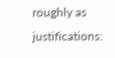roughly as justifications: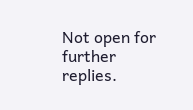Not open for further replies.